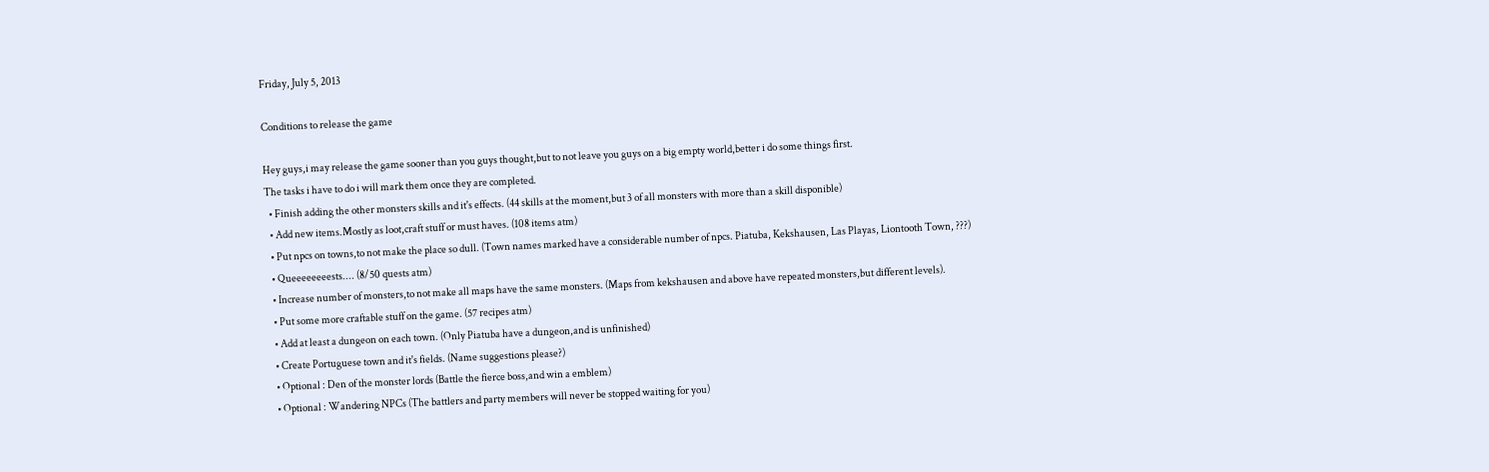Friday, July 5, 2013

Conditions to release the game

Hey guys,i may release the game sooner than you guys thought,but to not leave you guys on a big empty world,better i do some things first.
The tasks i have to do i will mark them once they are completed.
  • Finish adding the other monsters skills and it's effects. (44 skills at the moment,but 3 of all monsters with more than a skill disponible)
  • Add new items.Mostly as loot,craft stuff or must haves. (108 items atm)
  • Put npcs on towns,to not make the place so dull. (Town names marked have a considerable number of npcs. Piatuba, Kekshausen, Las Playas, Liontooth Town, ???)
  • Queeeeeeeests.... (8/50 quests atm)
  • Increase number of monsters,to not make all maps have the same monsters. (Maps from kekshausen and above have repeated monsters,but different levels).
  • Put some more craftable stuff on the game. (57 recipes atm)
  • Add at least a dungeon on each town. (Only Piatuba have a dungeon,and is unfinished)
  • Create Portuguese town and it's fields. (Name suggestions please?)
  • Optional : Den of the monster lords (Battle the fierce boss,and win a emblem)
  • Optional : Wandering NPCs (The battlers and party members will never be stopped waiting for you)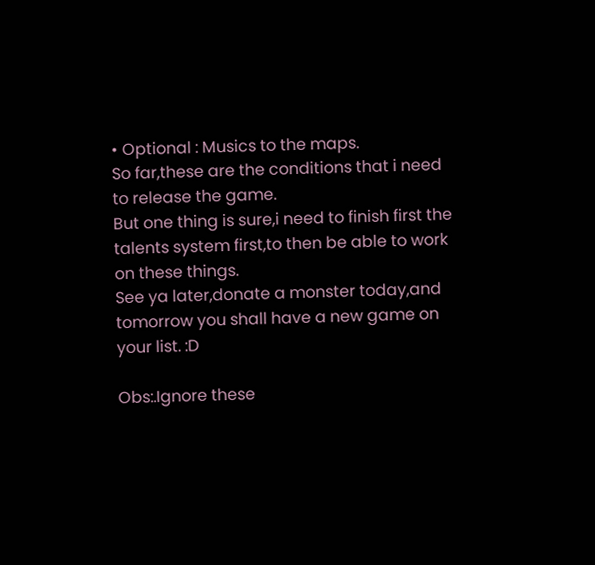• Optional : Musics to the maps.
So far,these are the conditions that i need to release the game.
But one thing is sure,i need to finish first the talents system first,to then be able to work on these things.
See ya later,donate a monster today,and tomorrow you shall have a new game on your list. :D

Obs:.Ignore these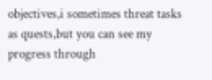objectives,i sometimes threat tasks as quests,but you can see my progress through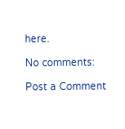here.

No comments:

Post a Comment